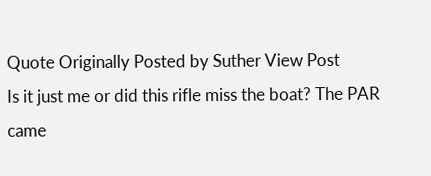Quote Originally Posted by Suther View Post
Is it just me or did this rifle miss the boat? The PAR came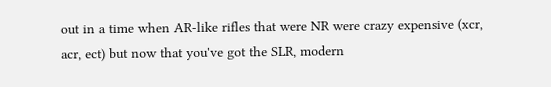out in a time when AR-like rifles that were NR were crazy expensive (xcr, acr, ect) but now that you've got the SLR, modern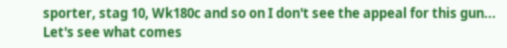sporter, stag 10, Wk180c and so on I don't see the appeal for this gun...
Let's see what comes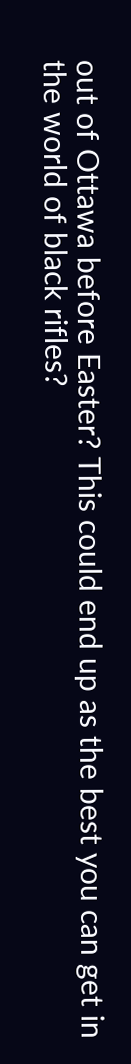out of Ottawa before Easter? This could end up as the best you can get in the world of black rifles?